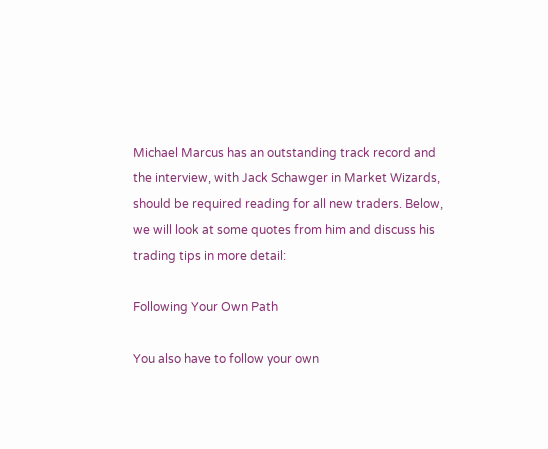Michael Marcus has an outstanding track record and the interview, with Jack Schawger in Market Wizards, should be required reading for all new traders. Below, we will look at some quotes from him and discuss his trading tips in more detail:

Following Your Own Path

You also have to follow your own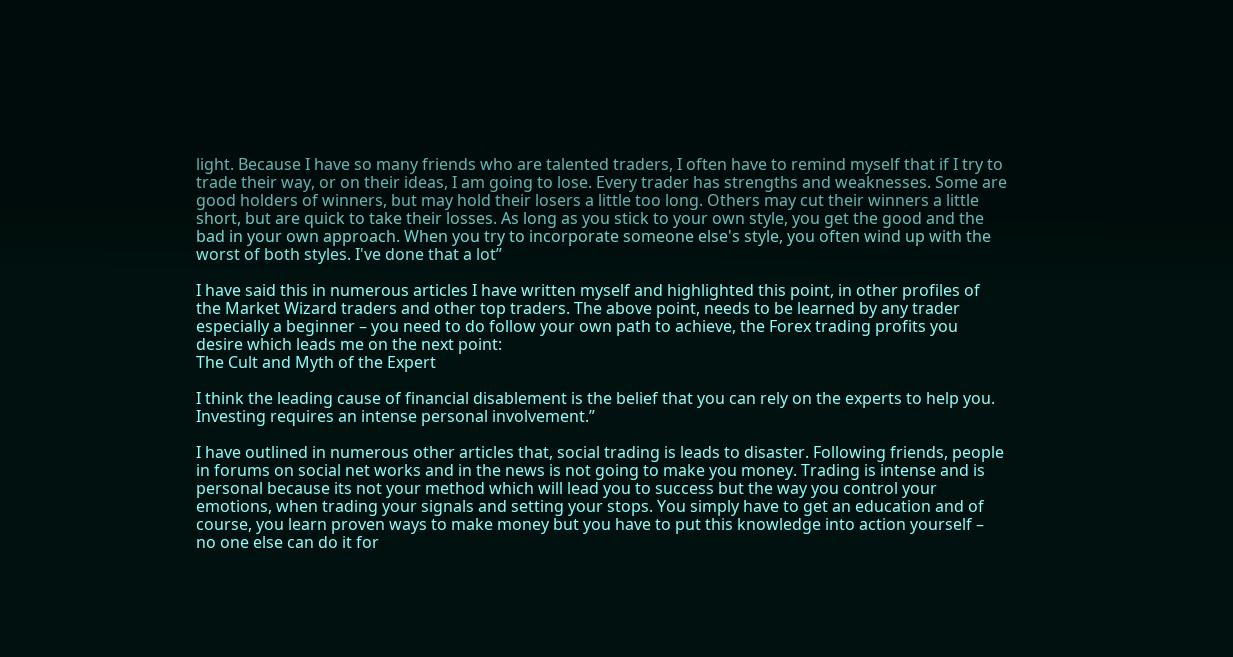light. Because I have so many friends who are talented traders, I often have to remind myself that if I try to trade their way, or on their ideas, I am going to lose. Every trader has strengths and weaknesses. Some are good holders of winners, but may hold their losers a little too long. Others may cut their winners a little short, but are quick to take their losses. As long as you stick to your own style, you get the good and the bad in your own approach. When you try to incorporate someone else's style, you often wind up with the worst of both styles. I've done that a lot”

I have said this in numerous articles I have written myself and highlighted this point, in other profiles of the Market Wizard traders and other top traders. The above point, needs to be learned by any trader especially a beginner – you need to do follow your own path to achieve, the Forex trading profits you desire which leads me on the next point:
The Cult and Myth of the Expert

I think the leading cause of financial disablement is the belief that you can rely on the experts to help you. Investing requires an intense personal involvement.”

I have outlined in numerous other articles that, social trading is leads to disaster. Following friends, people in forums on social net works and in the news is not going to make you money. Trading is intense and is personal because its not your method which will lead you to success but the way you control your emotions, when trading your signals and setting your stops. You simply have to get an education and of course, you learn proven ways to make money but you have to put this knowledge into action yourself – no one else can do it for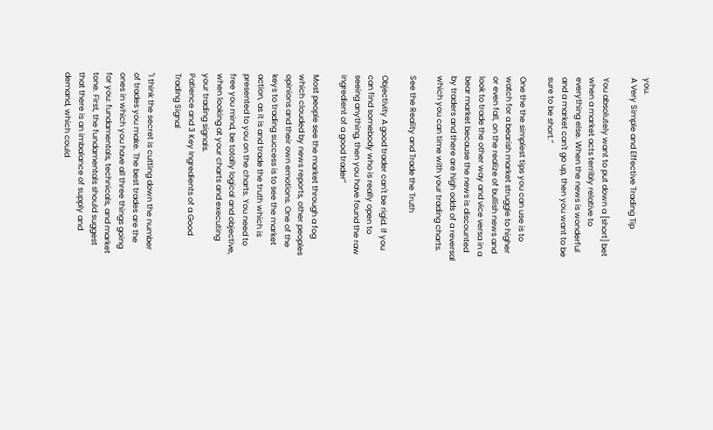you.
A Very Simple and Effective Trading Tip

You absolutely want to put down a [short] bet when a market acts terribly relative to everything else. When the news is wonderful and a market can't go up, then you want to be sure to be short.”

One the the simplest tips you can use is to watch for a bearish market struggle to higher or even fall, on the realize of bullish news and look to trade the other way and vice versa in a bear market because the news is discounted by traders and there are high odds of a reversal which you can time with your trading charts.

See the Reality and Trade the Truth

Objectivity A good trader can't be rigid. If you can find somebody who is really open to seeing anything, then you have found the raw ingredient of a good trader”

Most people see the market through a fog which clouded by news reports, other peoples opinions and their own emotions. One of the keys to trading success is to see the market action, as it is and trade the truth which is presented to you on the charts. You need to free you mind, be totally logical and objective, when looking at your charts and executing your trading signals.
Patience and 3 Key Ingredients of a Good Trading Signal

"I think the secret is cutting down the number of trades you make. The best trades are the ones in which you have all three things going for you: fundamentals, technicals, and market tone. First, the fundamentals should suggest that there is an imbalance of supply and demand, which could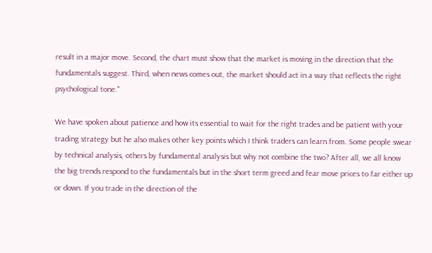result in a major move. Second, the chart must show that the market is moving in the direction that the fundamentals suggest. Third, when news comes out, the market should act in a way that reflects the right psychological tone."

We have spoken about patience and how its essential to wait for the right trades and be patient with your trading strategy but he also makes other key points which I think traders can learn from. Some people swear by technical analysis, others by fundamental analysis but why not combine the two? After all, we all know the big trends respond to the fundamentals but in the short term greed and fear move prices to far either up or down. If you trade in the direction of the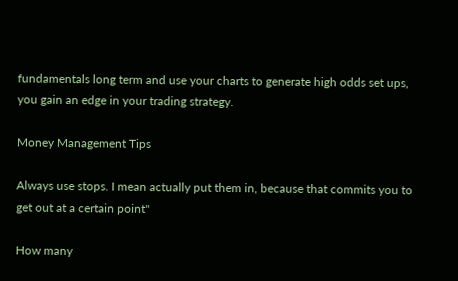fundamentals long term and use your charts to generate high odds set ups, you gain an edge in your trading strategy.

Money Management Tips

Always use stops. I mean actually put them in, because that commits you to get out at a certain point"

How many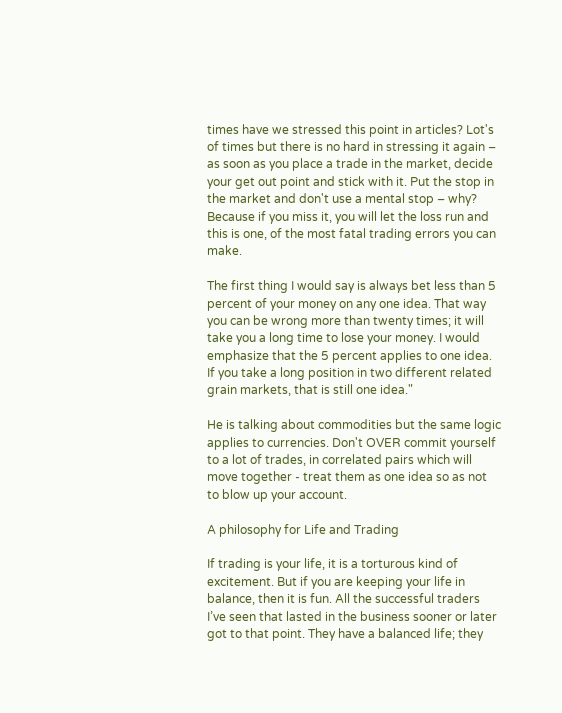times have we stressed this point in articles? Lot's of times but there is no hard in stressing it again – as soon as you place a trade in the market, decide your get out point and stick with it. Put the stop in the market and don't use a mental stop – why? Because if you miss it, you will let the loss run and this is one, of the most fatal trading errors you can make.

The first thing I would say is always bet less than 5 percent of your money on any one idea. That way you can be wrong more than twenty times; it will take you a long time to lose your money. I would emphasize that the 5 percent applies to one idea. If you take a long position in two different related grain markets, that is still one idea."

He is talking about commodities but the same logic applies to currencies. Don't OVER commit yourself to a lot of trades, in correlated pairs which will move together - treat them as one idea so as not to blow up your account.

A philosophy for Life and Trading

If trading is your life, it is a torturous kind of excitement. But if you are keeping your life in balance, then it is fun. All the successful traders I’ve seen that lasted in the business sooner or later got to that point. They have a balanced life; they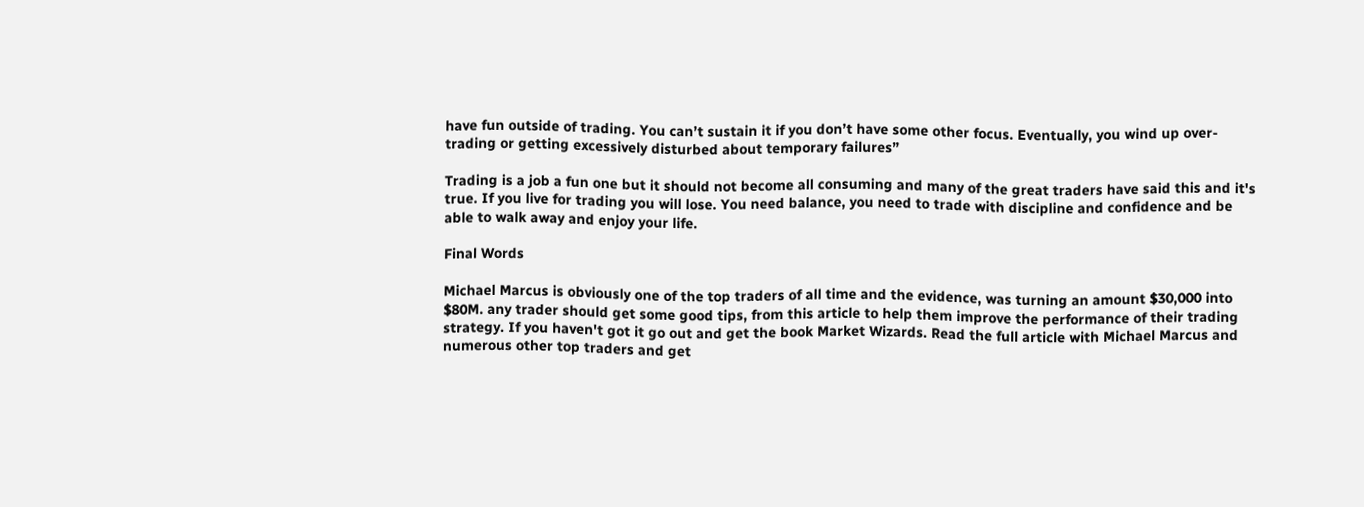have fun outside of trading. You can’t sustain it if you don’t have some other focus. Eventually, you wind up over-trading or getting excessively disturbed about temporary failures”

Trading is a job a fun one but it should not become all consuming and many of the great traders have said this and it's true. If you live for trading you will lose. You need balance, you need to trade with discipline and confidence and be able to walk away and enjoy your life.

Final Words

Michael Marcus is obviously one of the top traders of all time and the evidence, was turning an amount $30,000 into $80M. any trader should get some good tips, from this article to help them improve the performance of their trading strategy. If you haven't got it go out and get the book Market Wizards. Read the full article with Michael Marcus and numerous other top traders and get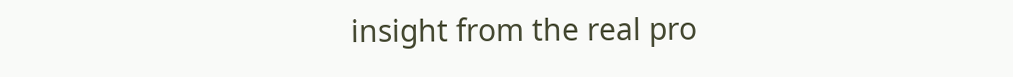insight from the real pro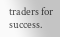traders for success.